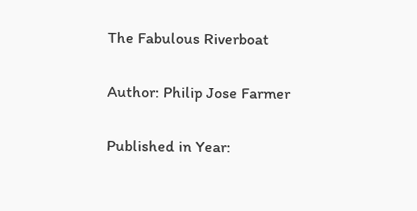The Fabulous Riverboat

Author: Philip Jose Farmer

Published in Year: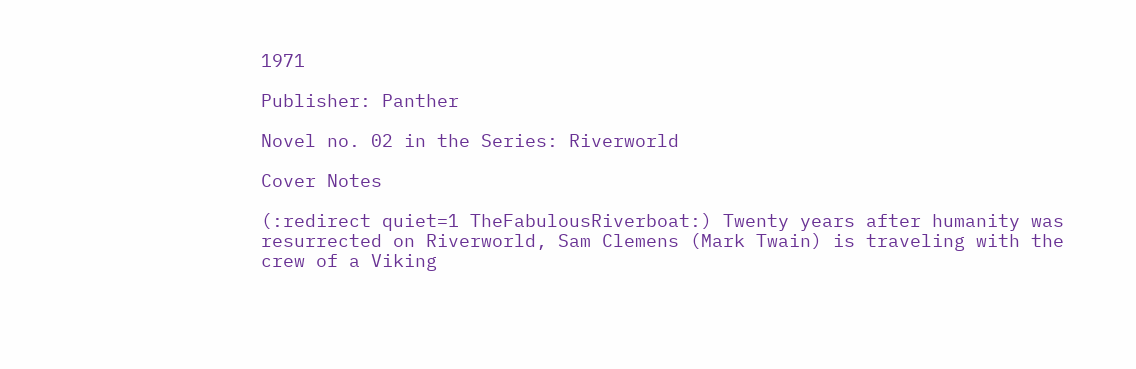1971

Publisher: Panther

Novel no. 02 in the Series: Riverworld

Cover Notes

(:redirect quiet=1 TheFabulousRiverboat:) Twenty years after humanity was resurrected on Riverworld, Sam Clemens (Mark Twain) is traveling with the crew of a Viking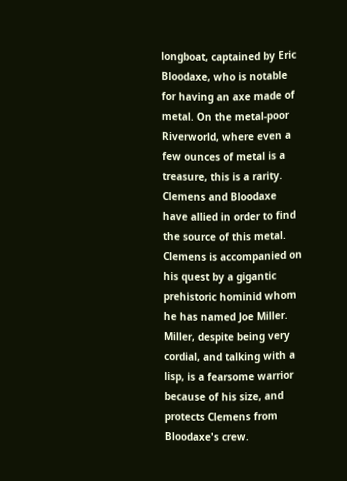longboat, captained by Eric Bloodaxe, who is notable for having an axe made of metal. On the metal-poor Riverworld, where even a few ounces of metal is a treasure, this is a rarity. Clemens and Bloodaxe have allied in order to find the source of this metal. Clemens is accompanied on his quest by a gigantic prehistoric hominid whom he has named Joe Miller. Miller, despite being very cordial, and talking with a lisp, is a fearsome warrior because of his size, and protects Clemens from Bloodaxe's crew.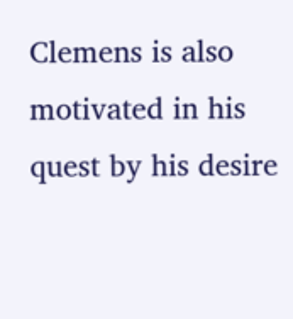Clemens is also motivated in his quest by his desire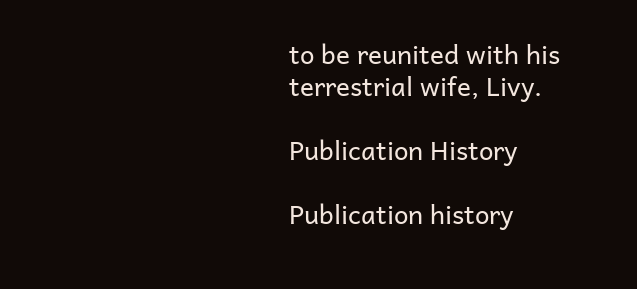to be reunited with his terrestrial wife, Livy.

Publication History

Publication history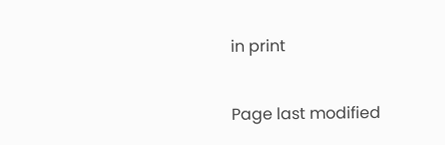in print

Page last modified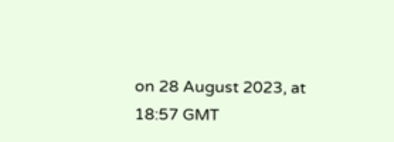on 28 August 2023, at 18:57 GMT